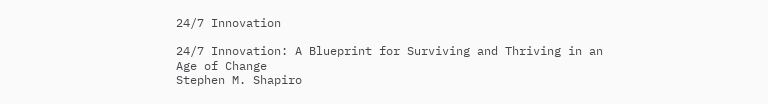24/7 Innovation

24/7 Innovation: A Blueprint for Surviving and Thriving in an Age of Change
Stephen M. Shapiro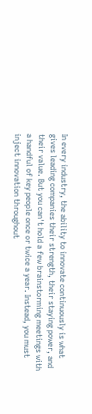In every industry, the ability to innovate continuously is what gives leading companies their strength, their staying power, and their value. But you can't hold a few brainstorming meetings with a handful of key people once or twice a year. Instead, you must inject innovation throughout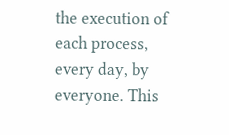the execution of each process, every day, by everyone. This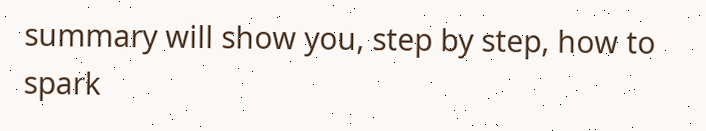summary will show you, step by step, how to spark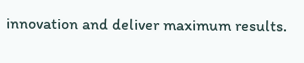innovation and deliver maximum results.